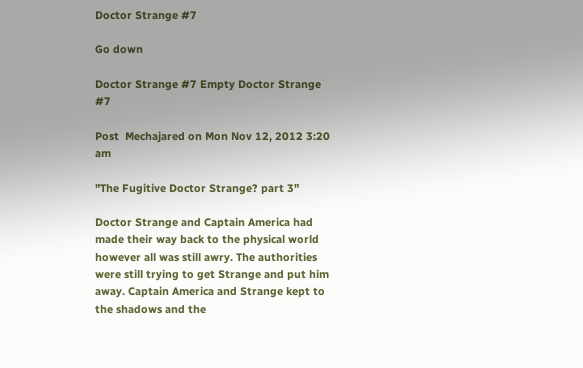Doctor Strange #7

Go down

Doctor Strange #7 Empty Doctor Strange #7

Post  Mechajared on Mon Nov 12, 2012 3:20 am

"The Fugitive Doctor Strange? part 3"

Doctor Strange and Captain America had made their way back to the physical world however all was still awry. The authorities were still trying to get Strange and put him away. Captain America and Strange kept to the shadows and the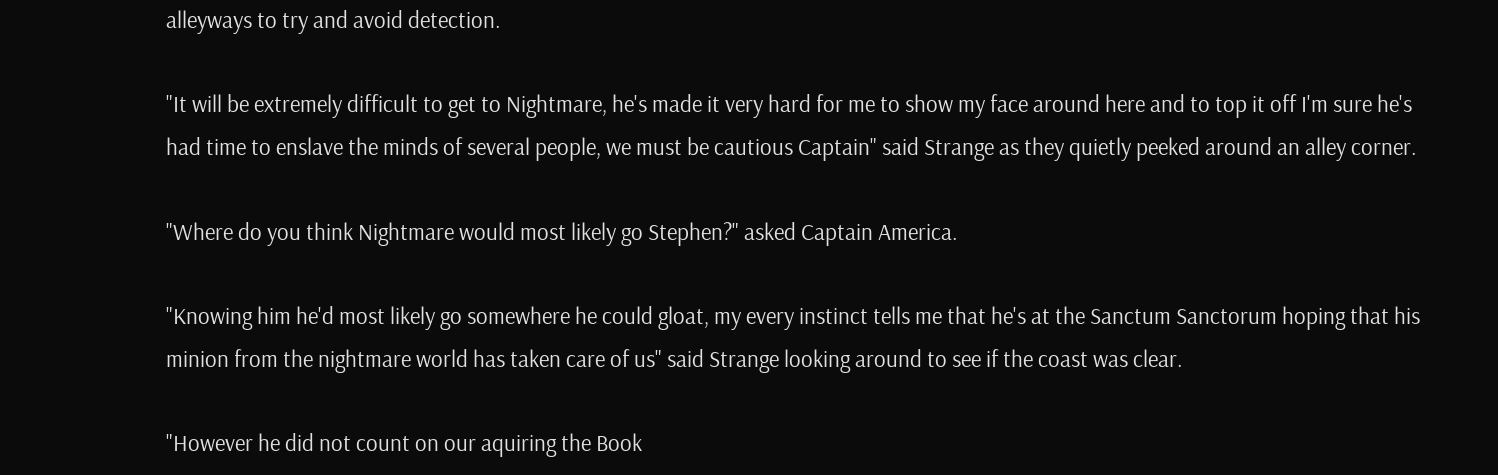alleyways to try and avoid detection.

"It will be extremely difficult to get to Nightmare, he's made it very hard for me to show my face around here and to top it off I'm sure he's had time to enslave the minds of several people, we must be cautious Captain" said Strange as they quietly peeked around an alley corner.

"Where do you think Nightmare would most likely go Stephen?" asked Captain America.

"Knowing him he'd most likely go somewhere he could gloat, my every instinct tells me that he's at the Sanctum Sanctorum hoping that his minion from the nightmare world has taken care of us" said Strange looking around to see if the coast was clear.

"However he did not count on our aquiring the Book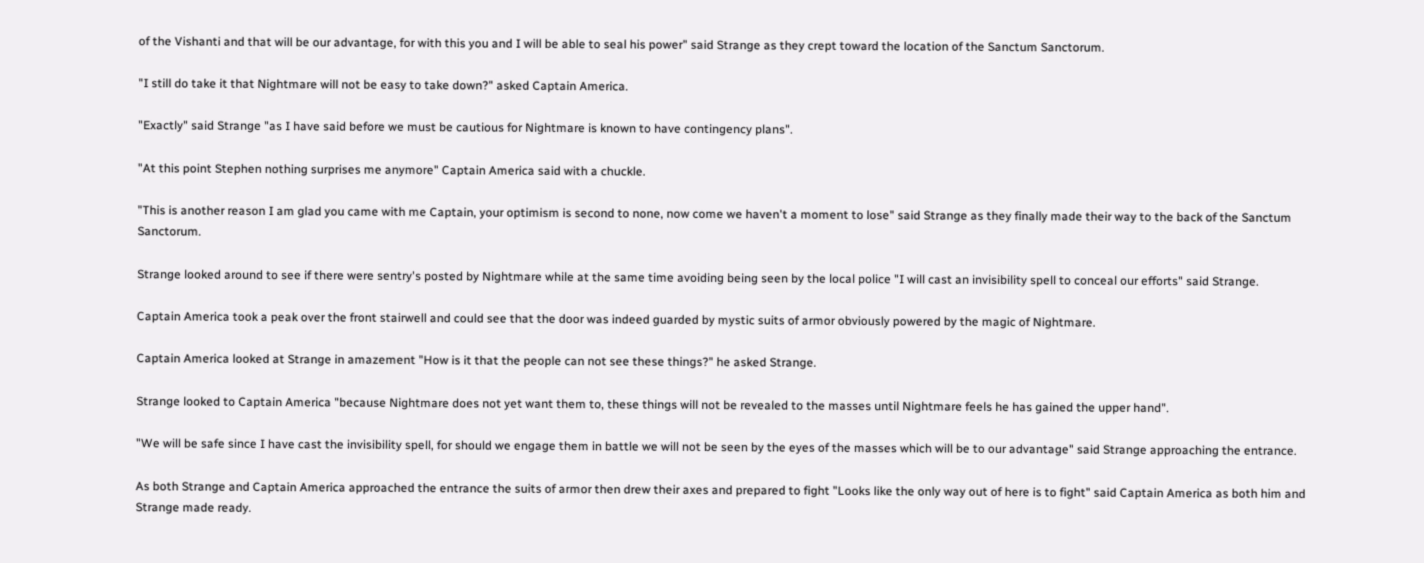of the Vishanti and that will be our advantage, for with this you and I will be able to seal his power" said Strange as they crept toward the location of the Sanctum Sanctorum.

"I still do take it that Nightmare will not be easy to take down?" asked Captain America.

"Exactly" said Strange "as I have said before we must be cautious for Nightmare is known to have contingency plans".

"At this point Stephen nothing surprises me anymore" Captain America said with a chuckle.

"This is another reason I am glad you came with me Captain, your optimism is second to none, now come we haven't a moment to lose" said Strange as they finally made their way to the back of the Sanctum Sanctorum.

Strange looked around to see if there were sentry's posted by Nightmare while at the same time avoiding being seen by the local police "I will cast an invisibility spell to conceal our efforts" said Strange.

Captain America took a peak over the front stairwell and could see that the door was indeed guarded by mystic suits of armor obviously powered by the magic of Nightmare.

Captain America looked at Strange in amazement "How is it that the people can not see these things?" he asked Strange.

Strange looked to Captain America "because Nightmare does not yet want them to, these things will not be revealed to the masses until Nightmare feels he has gained the upper hand".

"We will be safe since I have cast the invisibility spell, for should we engage them in battle we will not be seen by the eyes of the masses which will be to our advantage" said Strange approaching the entrance.

As both Strange and Captain America approached the entrance the suits of armor then drew their axes and prepared to fight "Looks like the only way out of here is to fight" said Captain America as both him and Strange made ready.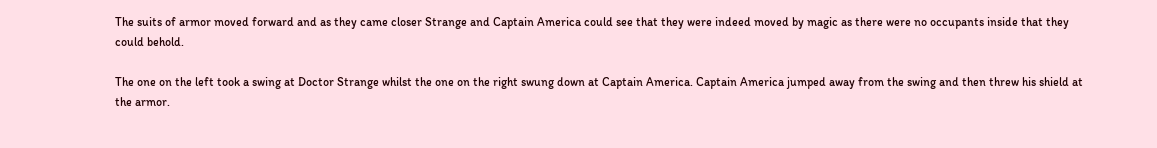The suits of armor moved forward and as they came closer Strange and Captain America could see that they were indeed moved by magic as there were no occupants inside that they could behold.

The one on the left took a swing at Doctor Strange whilst the one on the right swung down at Captain America. Captain America jumped away from the swing and then threw his shield at the armor.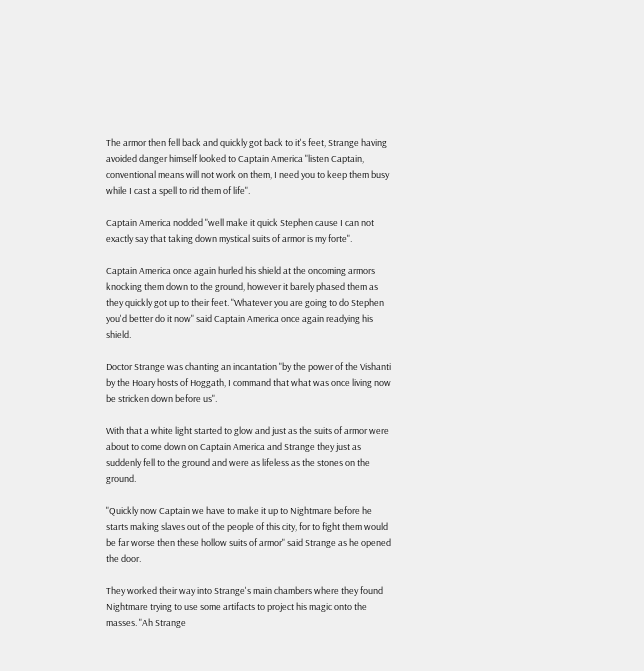The armor then fell back and quickly got back to it's feet, Strange having avoided danger himself looked to Captain America "listen Captain, conventional means will not work on them, I need you to keep them busy while I cast a spell to rid them of life".

Captain America nodded "well make it quick Stephen cause I can not exactly say that taking down mystical suits of armor is my forte".

Captain America once again hurled his shield at the oncoming armors knocking them down to the ground, however it barely phased them as they quickly got up to their feet. "Whatever you are going to do Stephen you'd better do it now" said Captain America once again readying his shield.

Doctor Strange was chanting an incantation "by the power of the Vishanti by the Hoary hosts of Hoggath, I command that what was once living now be stricken down before us".

With that a white light started to glow and just as the suits of armor were about to come down on Captain America and Strange they just as suddenly fell to the ground and were as lifeless as the stones on the ground.

"Quickly now Captain we have to make it up to Nightmare before he starts making slaves out of the people of this city, for to fight them would be far worse then these hollow suits of armor" said Strange as he opened the door.

They worked their way into Strange's main chambers where they found Nightmare trying to use some artifacts to project his magic onto the masses. "Ah Strange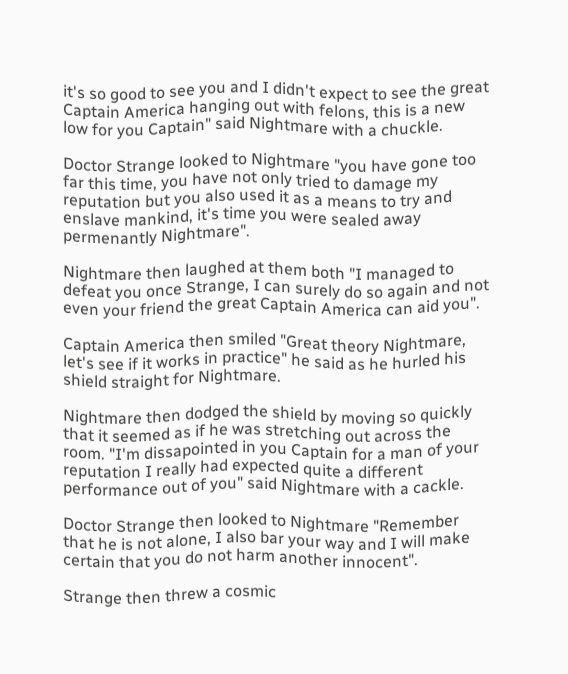it's so good to see you and I didn't expect to see the great Captain America hanging out with felons, this is a new low for you Captain" said Nightmare with a chuckle.

Doctor Strange looked to Nightmare "you have gone too far this time, you have not only tried to damage my reputation but you also used it as a means to try and enslave mankind, it's time you were sealed away permenantly Nightmare".

Nightmare then laughed at them both "I managed to defeat you once Strange, I can surely do so again and not even your friend the great Captain America can aid you".

Captain America then smiled "Great theory Nightmare, let's see if it works in practice" he said as he hurled his shield straight for Nightmare.

Nightmare then dodged the shield by moving so quickly that it seemed as if he was stretching out across the room. "I'm dissapointed in you Captain for a man of your reputation I really had expected quite a different performance out of you" said Nightmare with a cackle.

Doctor Strange then looked to Nightmare "Remember that he is not alone, I also bar your way and I will make certain that you do not harm another innocent".

Strange then threw a cosmic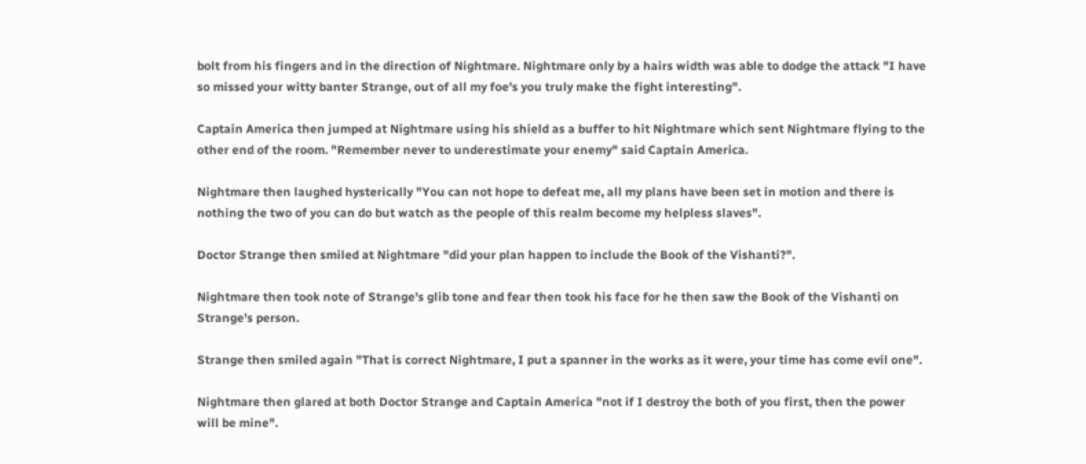bolt from his fingers and in the direction of Nightmare. Nightmare only by a hairs width was able to dodge the attack "I have so missed your witty banter Strange, out of all my foe's you truly make the fight interesting".

Captain America then jumped at Nightmare using his shield as a buffer to hit Nightmare which sent Nightmare flying to the other end of the room. "Remember never to underestimate your enemy" said Captain America.

Nightmare then laughed hysterically "You can not hope to defeat me, all my plans have been set in motion and there is nothing the two of you can do but watch as the people of this realm become my helpless slaves".

Doctor Strange then smiled at Nightmare "did your plan happen to include the Book of the Vishanti?".

Nightmare then took note of Strange's glib tone and fear then took his face for he then saw the Book of the Vishanti on Strange's person.

Strange then smiled again "That is correct Nightmare, I put a spanner in the works as it were, your time has come evil one".

Nightmare then glared at both Doctor Strange and Captain America "not if I destroy the both of you first, then the power will be mine".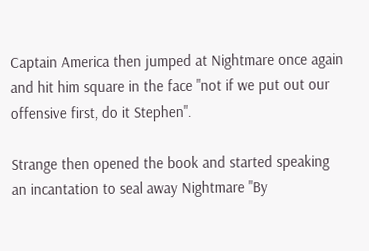Captain America then jumped at Nightmare once again and hit him square in the face "not if we put out our offensive first, do it Stephen".

Strange then opened the book and started speaking an incantation to seal away Nightmare "By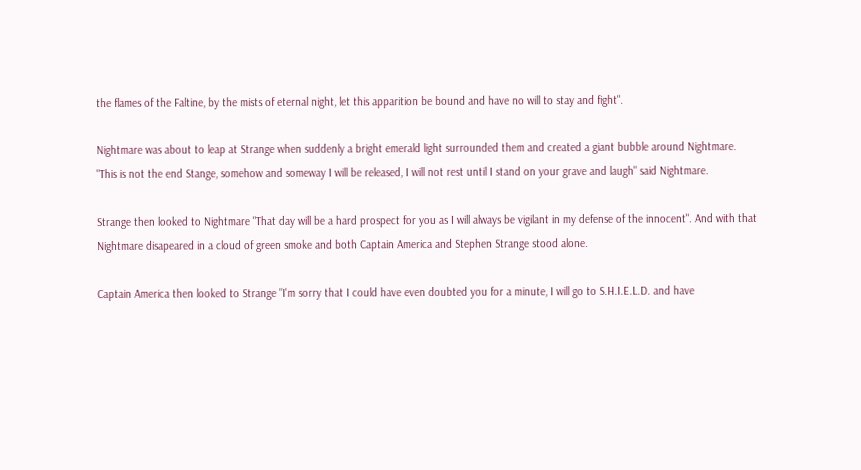the flames of the Faltine, by the mists of eternal night, let this apparition be bound and have no will to stay and fight".

Nightmare was about to leap at Strange when suddenly a bright emerald light surrounded them and created a giant bubble around Nightmare. "This is not the end Stange, somehow and someway I will be released, I will not rest until I stand on your grave and laugh" said Nightmare.

Strange then looked to Nightmare "That day will be a hard prospect for you as I will always be vigilant in my defense of the innocent". And with that Nightmare disapeared in a cloud of green smoke and both Captain America and Stephen Strange stood alone.

Captain America then looked to Strange "I'm sorry that I could have even doubted you for a minute, I will go to S.H.I.E.L.D. and have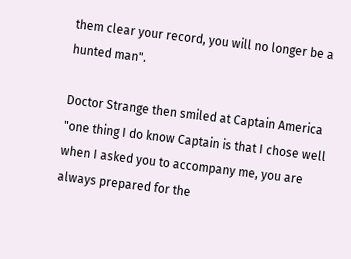them clear your record, you will no longer be a hunted man".

Doctor Strange then smiled at Captain America "one thing I do know Captain is that I chose well when I asked you to accompany me, you are always prepared for the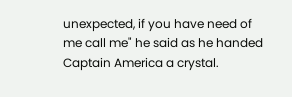unexpected, if you have need of me call me" he said as he handed Captain America a crystal.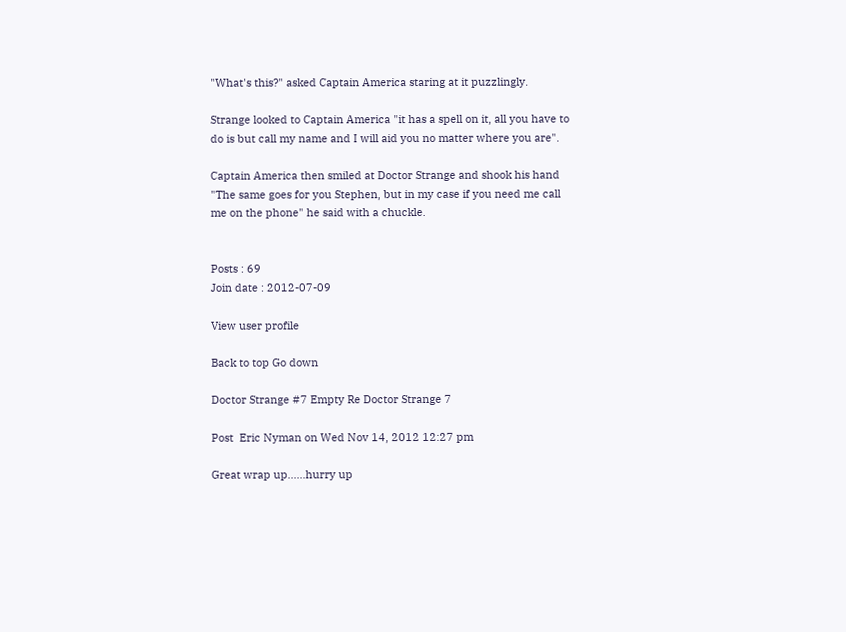"What's this?" asked Captain America staring at it puzzlingly.

Strange looked to Captain America "it has a spell on it, all you have to do is but call my name and I will aid you no matter where you are".

Captain America then smiled at Doctor Strange and shook his hand "The same goes for you Stephen, but in my case if you need me call me on the phone" he said with a chuckle.


Posts : 69
Join date : 2012-07-09

View user profile

Back to top Go down

Doctor Strange #7 Empty Re Doctor Strange 7

Post  Eric Nyman on Wed Nov 14, 2012 12:27 pm

Great wrap up......hurry up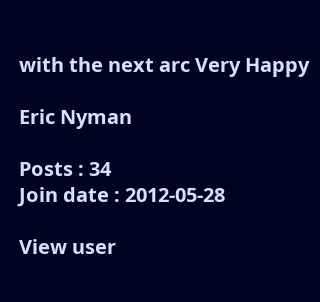with the next arc Very Happy

Eric Nyman

Posts : 34
Join date : 2012-05-28

View user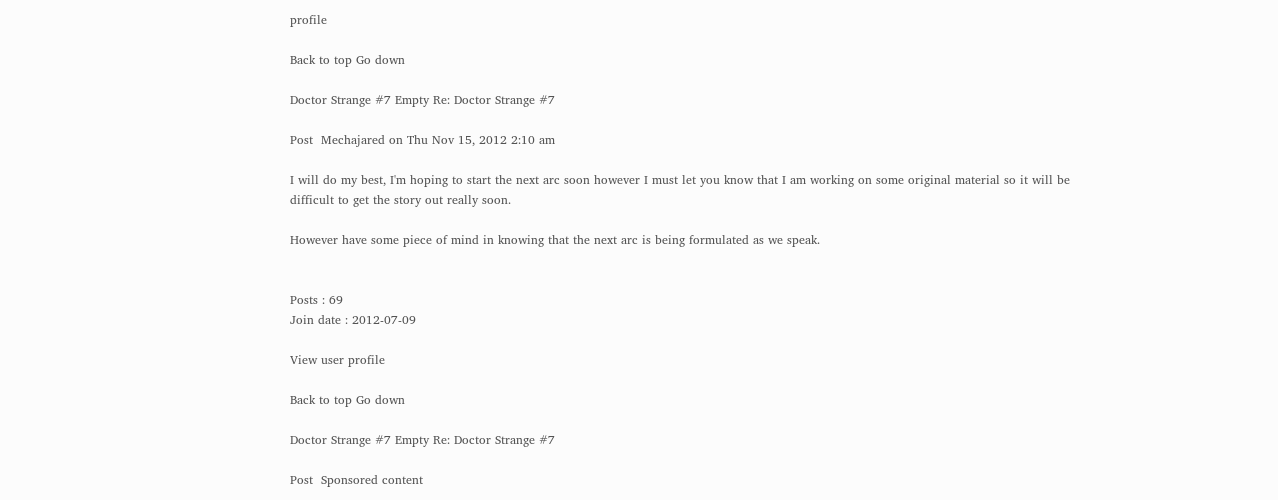profile

Back to top Go down

Doctor Strange #7 Empty Re: Doctor Strange #7

Post  Mechajared on Thu Nov 15, 2012 2:10 am

I will do my best, I'm hoping to start the next arc soon however I must let you know that I am working on some original material so it will be difficult to get the story out really soon.

However have some piece of mind in knowing that the next arc is being formulated as we speak.


Posts : 69
Join date : 2012-07-09

View user profile

Back to top Go down

Doctor Strange #7 Empty Re: Doctor Strange #7

Post  Sponsored content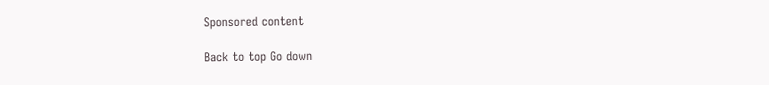Sponsored content

Back to top Go down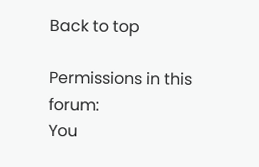Back to top

Permissions in this forum:
You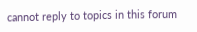cannot reply to topics in this forum